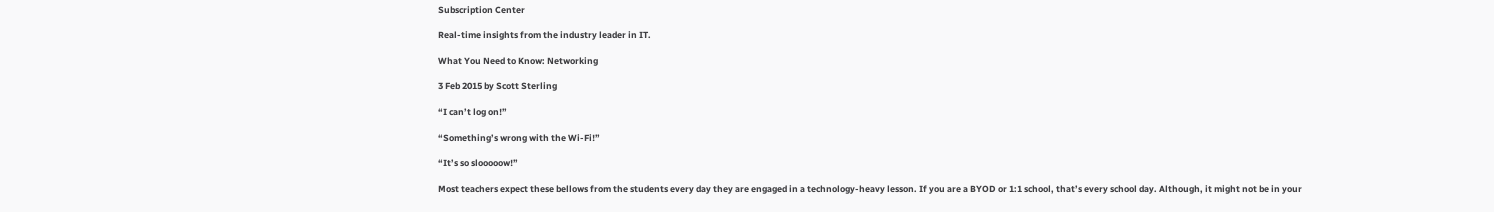Subscription Center

Real-time insights from the industry leader in IT.

What You Need to Know: Networking

3 Feb 2015 by Scott Sterling

“I can’t log on!”

“Something’s wrong with the Wi-Fi!”

“It’s so slooooow!”

Most teachers expect these bellows from the students every day they are engaged in a technology-heavy lesson. If you are a BYOD or 1:1 school, that’s every school day. Although, it might not be in your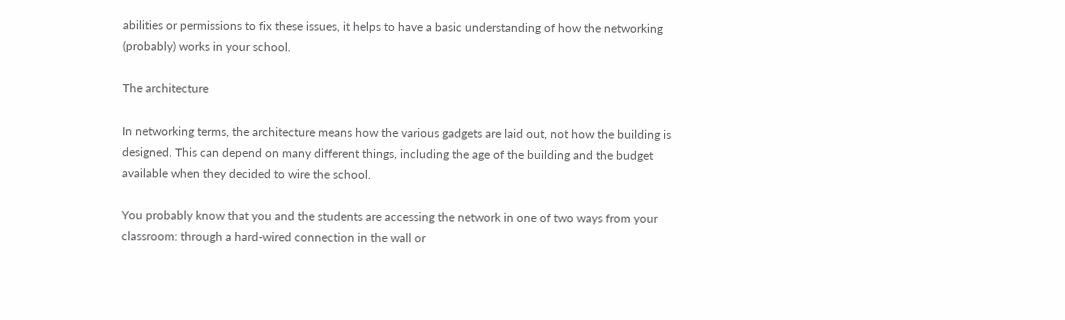abilities or permissions to fix these issues, it helps to have a basic understanding of how the networking (probably) works in your school.

The architecture

In networking terms, the architecture means how the various gadgets are laid out, not how the building is designed. This can depend on many different things, including the age of the building and the budget available when they decided to wire the school.

You probably know that you and the students are accessing the network in one of two ways from your classroom: through a hard-wired connection in the wall or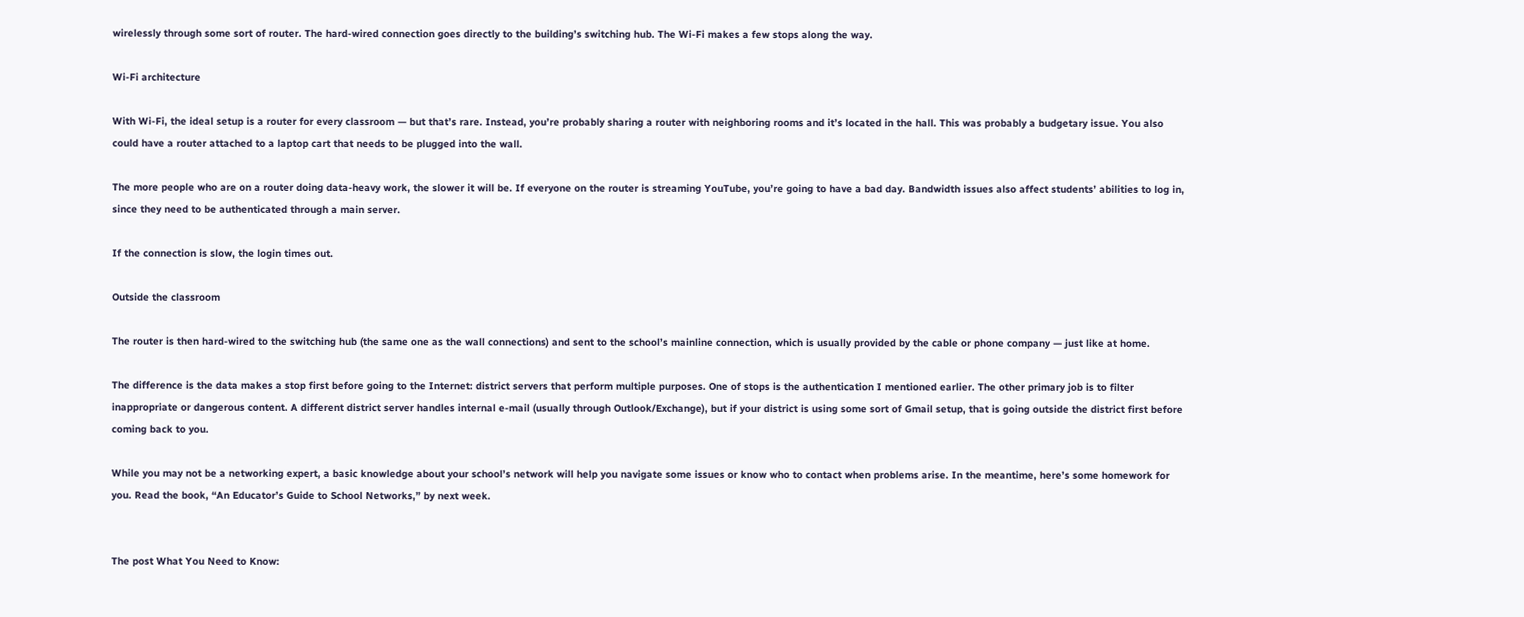wirelessly through some sort of router. The hard-wired connection goes directly to the building’s switching hub. The Wi-Fi makes a few stops along the way.

Wi-Fi architecture

With Wi-Fi, the ideal setup is a router for every classroom — but that’s rare. Instead, you’re probably sharing a router with neighboring rooms and it’s located in the hall. This was probably a budgetary issue. You also could have a router attached to a laptop cart that needs to be plugged into the wall.

The more people who are on a router doing data-heavy work, the slower it will be. If everyone on the router is streaming YouTube, you’re going to have a bad day. Bandwidth issues also affect students’ abilities to log in, since they need to be authenticated through a main server.

If the connection is slow, the login times out.

Outside the classroom

The router is then hard-wired to the switching hub (the same one as the wall connections) and sent to the school’s mainline connection, which is usually provided by the cable or phone company — just like at home.

The difference is the data makes a stop first before going to the Internet: district servers that perform multiple purposes. One of stops is the authentication I mentioned earlier. The other primary job is to filter inappropriate or dangerous content. A different district server handles internal e-mail (usually through Outlook/Exchange), but if your district is using some sort of Gmail setup, that is going outside the district first before coming back to you.

While you may not be a networking expert, a basic knowledge about your school’s network will help you navigate some issues or know who to contact when problems arise. In the meantime, here’s some homework for you. Read the book, “An Educator’s Guide to School Networks,” by next week.


The post What You Need to Know: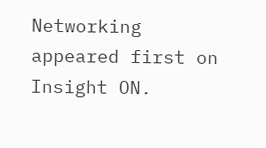Networking appeared first on Insight ON.